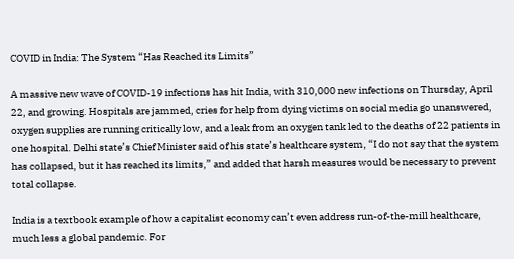COVID in India: The System “Has Reached its Limits”

A massive new wave of COVID-19 infections has hit India, with 310,000 new infections on Thursday, April 22, and growing. Hospitals are jammed, cries for help from dying victims on social media go unanswered, oxygen supplies are running critically low, and a leak from an oxygen tank led to the deaths of 22 patients in one hospital. Delhi state’s Chief Minister said of his state’s healthcare system, “I do not say that the system has collapsed, but it has reached its limits,” and added that harsh measures would be necessary to prevent total collapse.

India is a textbook example of how a capitalist economy can’t even address run-of-the-mill healthcare, much less a global pandemic. For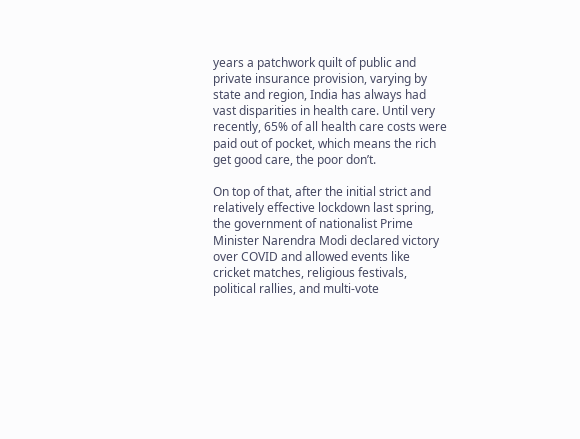years a patchwork quilt of public and private insurance provision, varying by state and region, India has always had vast disparities in health care. Until very recently, 65% of all health care costs were paid out of pocket, which means the rich get good care, the poor don’t.

On top of that, after the initial strict and relatively effective lockdown last spring, the government of nationalist Prime Minister Narendra Modi declared victory over COVID and allowed events like cricket matches, religious festivals, political rallies, and multi-vote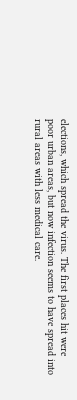elections, which spread the virus. The first places hit were poor urban areas, but now infection seems to have spread into rural areas with less medical care.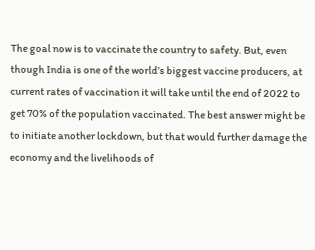The goal now is to vaccinate the country to safety. But, even though India is one of the world’s biggest vaccine producers, at current rates of vaccination it will take until the end of 2022 to get 70% of the population vaccinated. The best answer might be to initiate another lockdown, but that would further damage the economy and the livelihoods of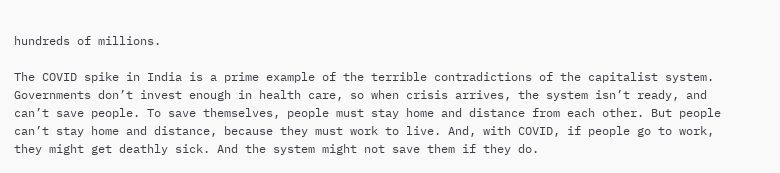hundreds of millions.

The COVID spike in India is a prime example of the terrible contradictions of the capitalist system. Governments don’t invest enough in health care, so when crisis arrives, the system isn’t ready, and can’t save people. To save themselves, people must stay home and distance from each other. But people can’t stay home and distance, because they must work to live. And, with COVID, if people go to work, they might get deathly sick. And the system might not save them if they do.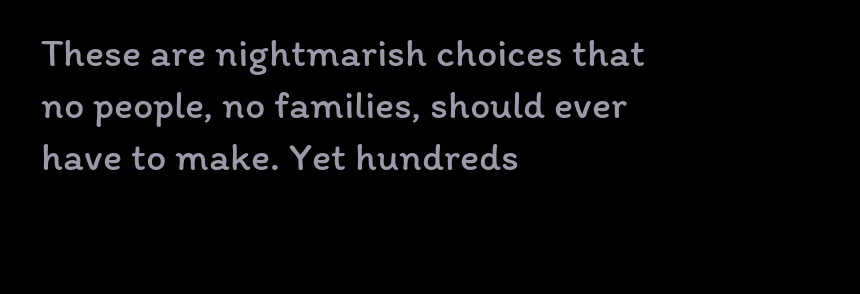These are nightmarish choices that no people, no families, should ever have to make. Yet hundreds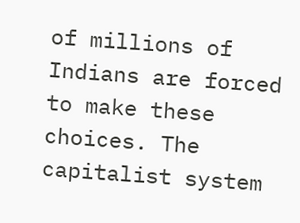of millions of Indians are forced to make these choices. The capitalist system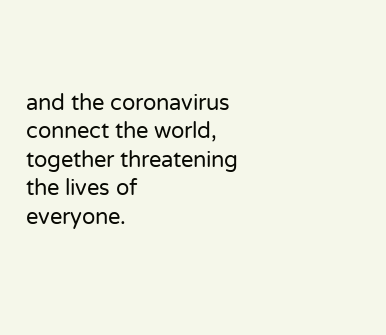and the coronavirus connect the world, together threatening the lives of everyone.